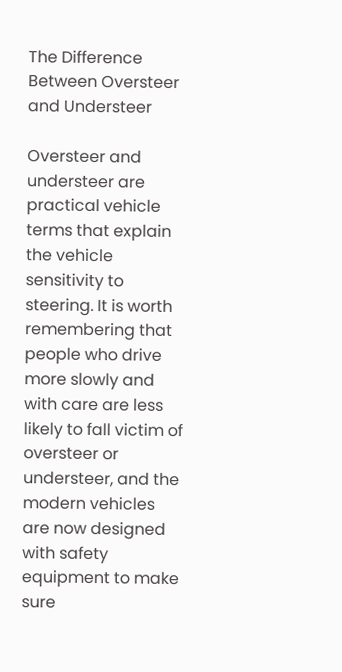The Difference Between Oversteer and Understeer

Oversteer and understeer are practical vehicle terms that explain the vehicle sensitivity to steering. It is worth remembering that people who drive more slowly and with care are less likely to fall victim of oversteer or understeer, and the modern vehicles are now designed with safety equipment to make sure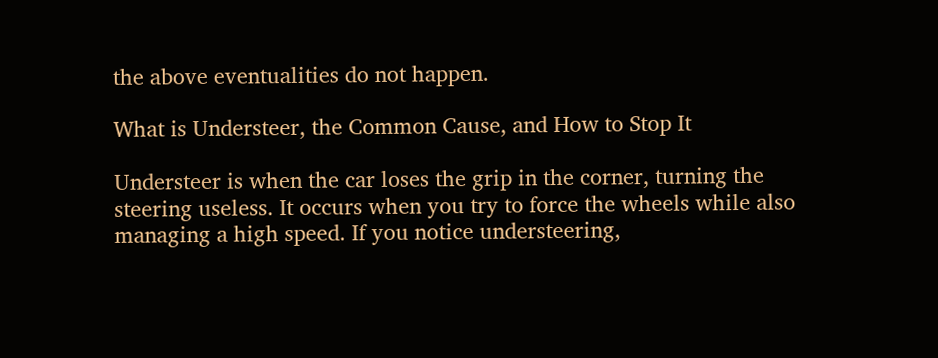the above eventualities do not happen.

What is Understeer, the Common Cause, and How to Stop It

Understeer is when the car loses the grip in the corner, turning the steering useless. It occurs when you try to force the wheels while also managing a high speed. If you notice understeering,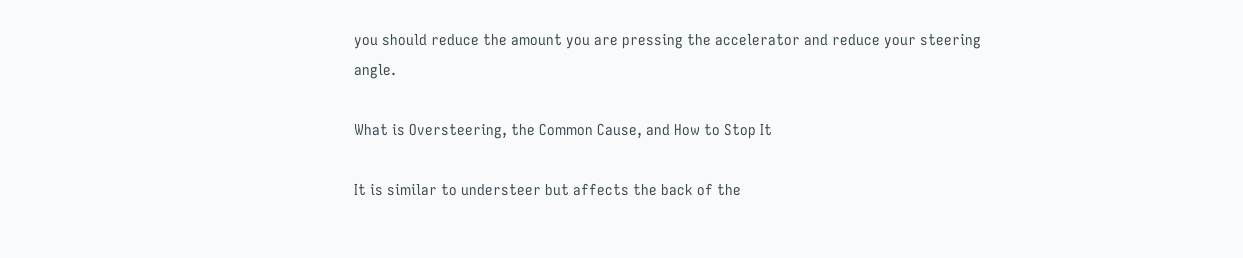you should reduce the amount you are pressing the accelerator and reduce your steering angle.

What is Oversteering, the Common Cause, and How to Stop It

It is similar to understeer but affects the back of the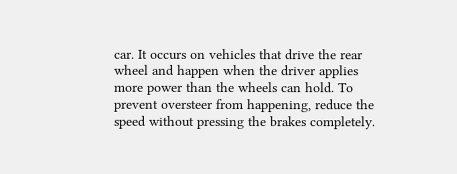car. It occurs on vehicles that drive the rear wheel and happen when the driver applies more power than the wheels can hold. To prevent oversteer from happening, reduce the speed without pressing the brakes completely.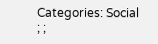Categories: Social
; ;